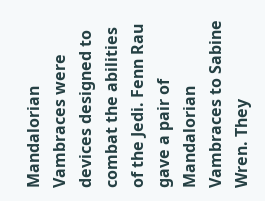Mandalorian Vambraces were devices designed to combat the abilities of the Jedi. Fenn Rau gave a pair of Mandalorian Vambraces to Sabine Wren. They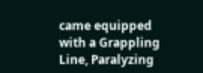came equipped with a Grappling Line, Paralyzing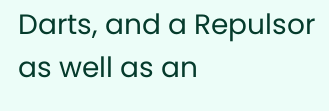Darts, and a Repulsor as well as an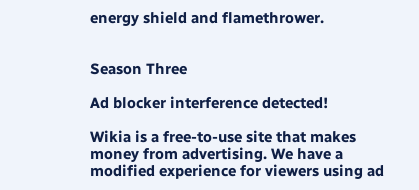energy shield and flamethrower.


Season Three

Ad blocker interference detected!

Wikia is a free-to-use site that makes money from advertising. We have a modified experience for viewers using ad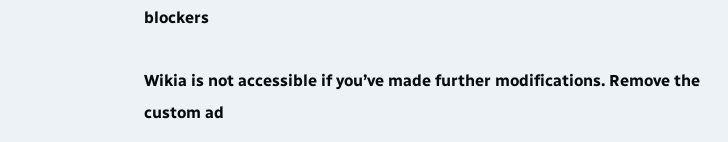blockers

Wikia is not accessible if you’ve made further modifications. Remove the custom ad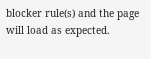blocker rule(s) and the page will load as expected.